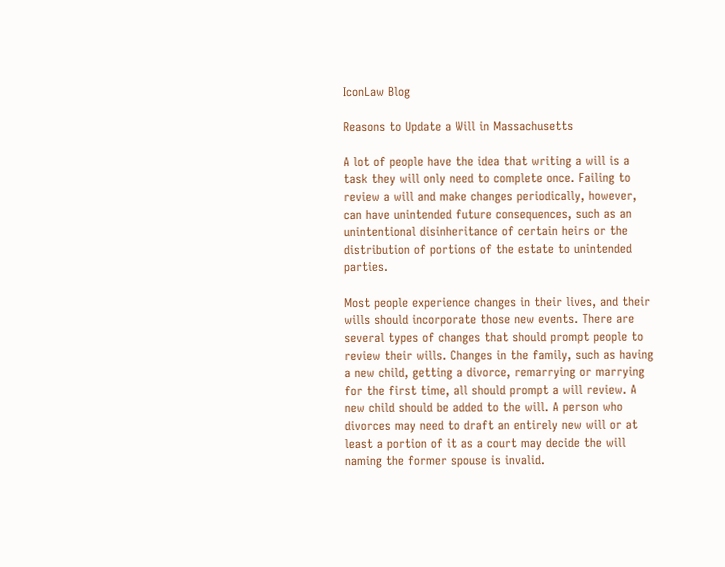IconLaw Blog

Reasons to Update a Will in Massachusetts

A lot of people have the idea that writing a will is a task they will only need to complete once. Failing to review a will and make changes periodically, however, can have unintended future consequences, such as an unintentional disinheritance of certain heirs or the distribution of portions of the estate to unintended parties.

Most people experience changes in their lives, and their wills should incorporate those new events. There are several types of changes that should prompt people to review their wills. Changes in the family, such as having a new child, getting a divorce, remarrying or marrying for the first time, all should prompt a will review. A new child should be added to the will. A person who divorces may need to draft an entirely new will or at least a portion of it as a court may decide the will naming the former spouse is invalid.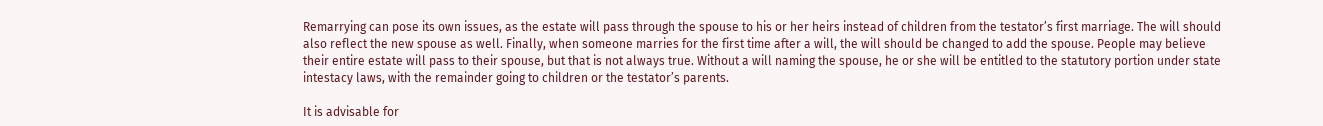Remarrying can pose its own issues, as the estate will pass through the spouse to his or her heirs instead of children from the testator’s first marriage. The will should also reflect the new spouse as well. Finally, when someone marries for the first time after a will, the will should be changed to add the spouse. People may believe their entire estate will pass to their spouse, but that is not always true. Without a will naming the spouse, he or she will be entitled to the statutory portion under state intestacy laws, with the remainder going to children or the testator’s parents.

It is advisable for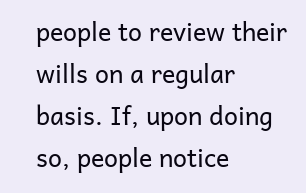people to review their wills on a regular basis. If, upon doing so, people notice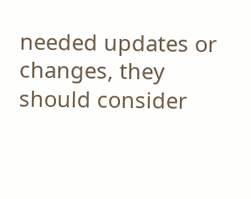needed updates or changes, they should consider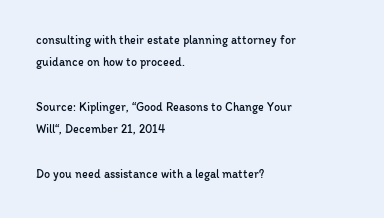consulting with their estate planning attorney for guidance on how to proceed.

Source: Kiplinger, “Good Reasons to Change Your Will“, December 21, 2014

Do you need assistance with a legal matter?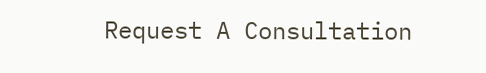Request A Consultation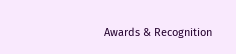Awards & Recognition